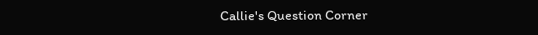Callie's Question Corner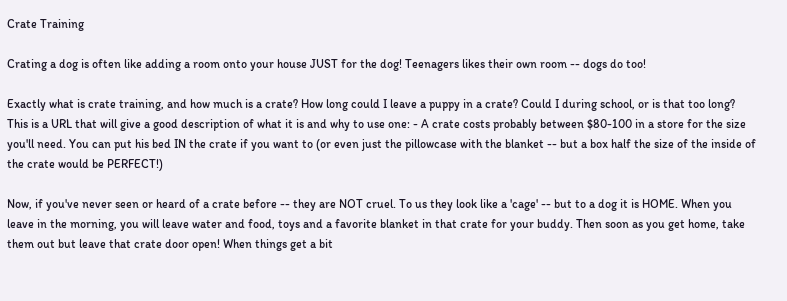Crate Training

Crating a dog is often like adding a room onto your house JUST for the dog! Teenagers likes their own room -- dogs do too!

Exactly what is crate training, and how much is a crate? How long could I leave a puppy in a crate? Could I during school, or is that too long?
This is a URL that will give a good description of what it is and why to use one: - A crate costs probably between $80-100 in a store for the size you'll need. You can put his bed IN the crate if you want to (or even just the pillowcase with the blanket -- but a box half the size of the inside of the crate would be PERFECT!)

Now, if you've never seen or heard of a crate before -- they are NOT cruel. To us they look like a 'cage' -- but to a dog it is HOME. When you leave in the morning, you will leave water and food, toys and a favorite blanket in that crate for your buddy. Then soon as you get home, take them out but leave that crate door open! When things get a bit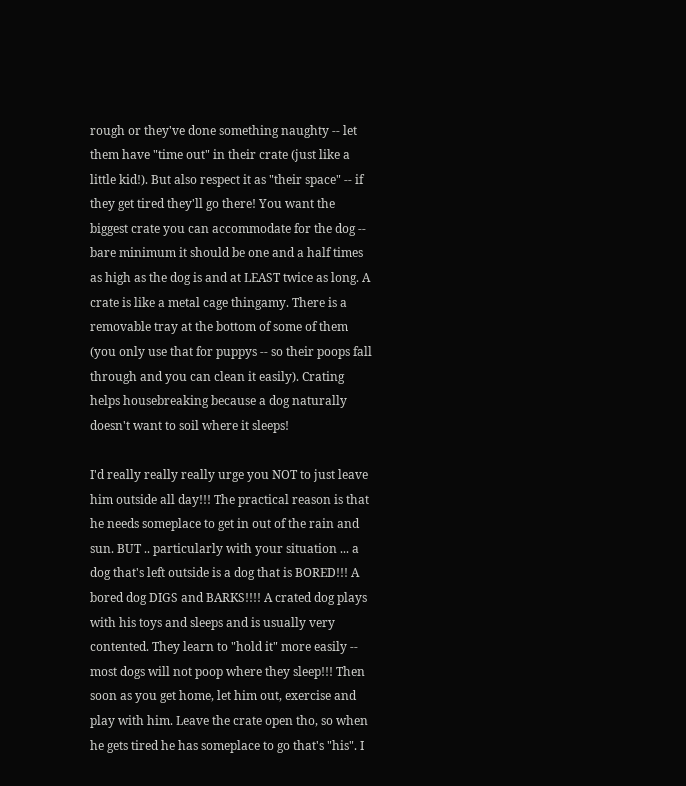rough or they've done something naughty -- let them have "time out" in their crate (just like a little kid!). But also respect it as "their space" -- if they get tired they'll go there! You want the biggest crate you can accommodate for the dog -- bare minimum it should be one and a half times as high as the dog is and at LEAST twice as long. A crate is like a metal cage thingamy. There is a removable tray at the bottom of some of them (you only use that for puppys -- so their poops fall through and you can clean it easily). Crating helps housebreaking because a dog naturally doesn't want to soil where it sleeps!

I'd really really really urge you NOT to just leave him outside all day!!! The practical reason is that he needs someplace to get in out of the rain and sun. BUT .. particularly with your situation ... a dog that's left outside is a dog that is BORED!!! A bored dog DIGS and BARKS!!!! A crated dog plays with his toys and sleeps and is usually very contented. They learn to "hold it" more easily -- most dogs will not poop where they sleep!!! Then soon as you get home, let him out, exercise and play with him. Leave the crate open tho, so when he gets tired he has someplace to go that's "his". I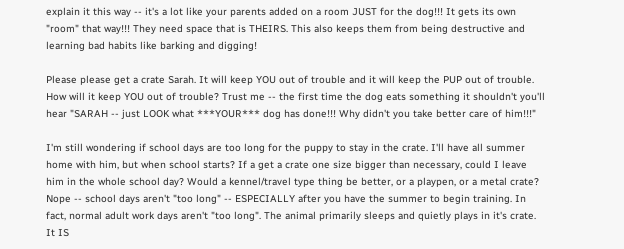explain it this way -- it's a lot like your parents added on a room JUST for the dog!!! It gets its own "room" that way!!! They need space that is THEIRS. This also keeps them from being destructive and learning bad habits like barking and digging!

Please please get a crate Sarah. It will keep YOU out of trouble and it will keep the PUP out of trouble. How will it keep YOU out of trouble? Trust me -- the first time the dog eats something it shouldn't you'll hear "SARAH -- just LOOK what ***YOUR*** dog has done!!! Why didn't you take better care of him!!!"

I'm still wondering if school days are too long for the puppy to stay in the crate. I'll have all summer home with him, but when school starts? If a get a crate one size bigger than necessary, could I leave him in the whole school day? Would a kennel/travel type thing be better, or a playpen, or a metal crate?
Nope -- school days aren't "too long" -- ESPECIALLY after you have the summer to begin training. In fact, normal adult work days aren't "too long". The animal primarily sleeps and quietly plays in it's crate. It IS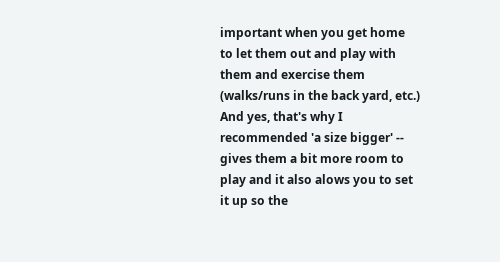important when you get home to let them out and play with them and exercise them (walks/runs in the back yard, etc.) And yes, that's why I recommended 'a size bigger' -- gives them a bit more room to play and it also alows you to set it up so the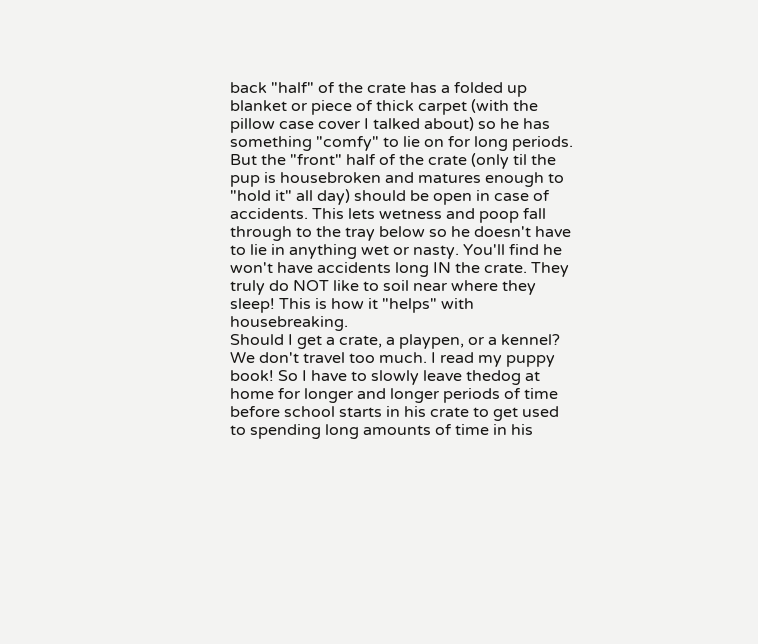back "half" of the crate has a folded up blanket or piece of thick carpet (with the pillow case cover I talked about) so he has something "comfy" to lie on for long periods. But the "front" half of the crate (only til the pup is housebroken and matures enough to "hold it" all day) should be open in case of accidents. This lets wetness and poop fall through to the tray below so he doesn't have to lie in anything wet or nasty. You'll find he won't have accidents long IN the crate. They truly do NOT like to soil near where they sleep! This is how it "helps" with housebreaking.
Should I get a crate, a playpen, or a kennel? We don't travel too much. I read my puppy book! So I have to slowly leave thedog at home for longer and longer periods of time before school starts in his crate to get used to spending long amounts of time in his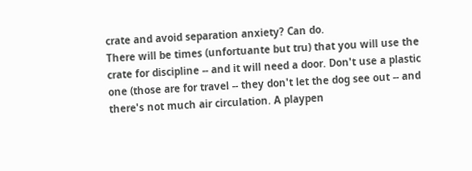crate and avoid separation anxiety? Can do.
There will be times (unfortuante but tru) that you will use the crate for discipline -- and it will need a door. Don't use a plastic one (those are for travel -- they don't let the dog see out -- and there's not much air circulation. A playpen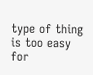type of thing is too easy for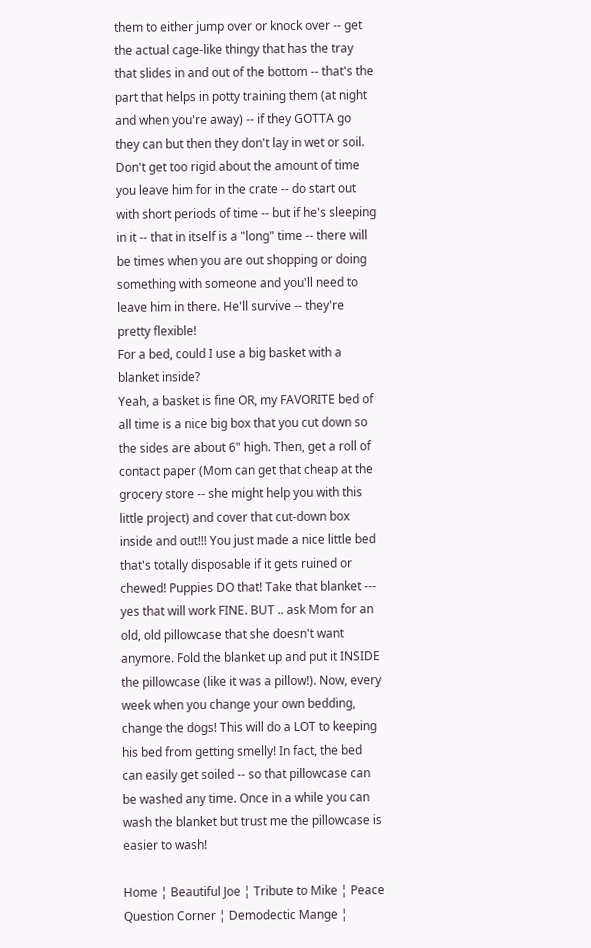them to either jump over or knock over -- get the actual cage-like thingy that has the tray that slides in and out of the bottom -- that's the part that helps in potty training them (at night and when you're away) -- if they GOTTA go they can but then they don't lay in wet or soil. Don't get too rigid about the amount of time you leave him for in the crate -- do start out with short periods of time -- but if he's sleeping in it -- that in itself is a "long" time -- there will be times when you are out shopping or doing something with someone and you'll need to leave him in there. He'll survive -- they're pretty flexible!
For a bed, could I use a big basket with a blanket inside?
Yeah, a basket is fine OR, my FAVORITE bed of all time is a nice big box that you cut down so the sides are about 6" high. Then, get a roll of contact paper (Mom can get that cheap at the grocery store -- she might help you with this little project) and cover that cut-down box inside and out!!! You just made a nice little bed that's totally disposable if it gets ruined or chewed! Puppies DO that! Take that blanket --- yes that will work FINE. BUT .. ask Mom for an old, old pillowcase that she doesn't want anymore. Fold the blanket up and put it INSIDE the pillowcase (like it was a pillow!). Now, every week when you change your own bedding, change the dogs! This will do a LOT to keeping his bed from getting smelly! In fact, the bed can easily get soiled -- so that pillowcase can be washed any time. Once in a while you can wash the blanket but trust me the pillowcase is easier to wash!

Home ¦ Beautiful Joe ¦ Tribute to Mike ¦ Peace
Question Corner ¦ Demodectic Mange ¦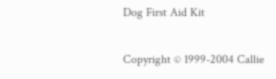Dog First Aid Kit

Copyright © 1999-2004 Callie